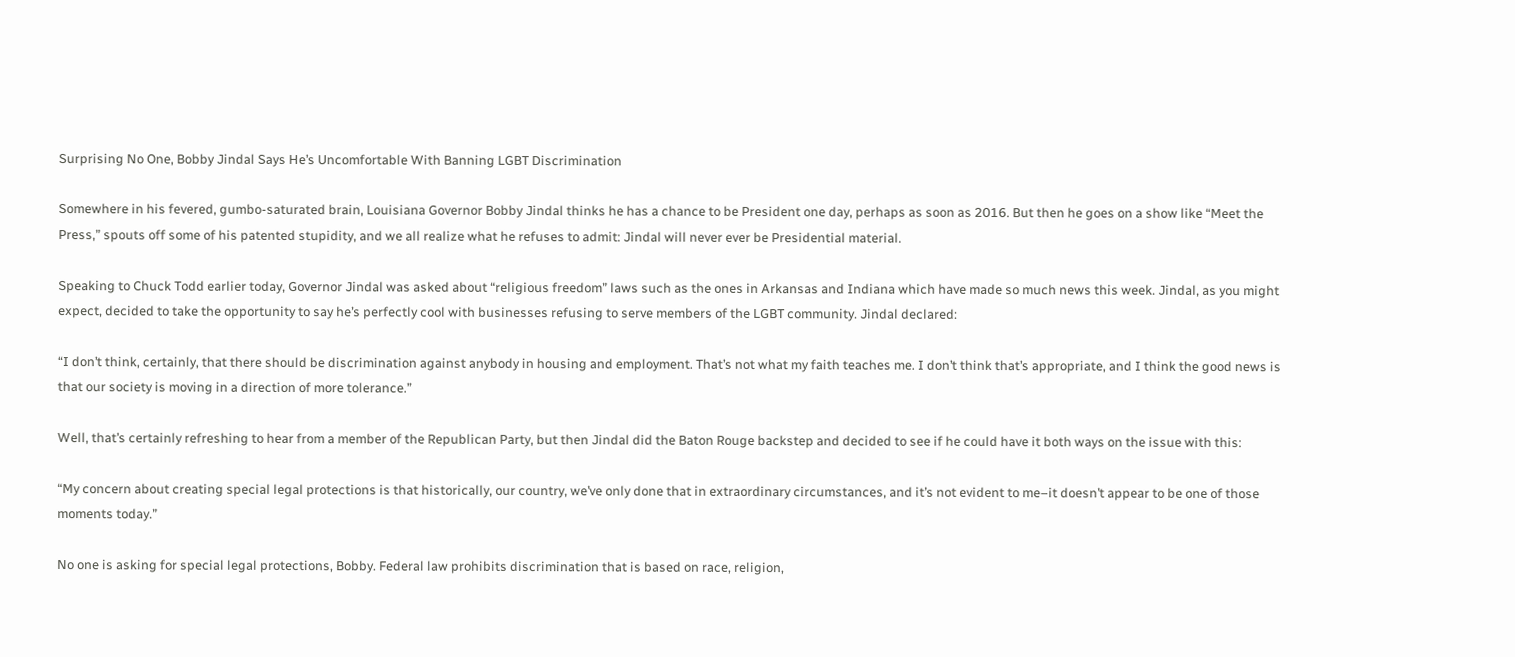Surprising No One, Bobby Jindal Says He’s Uncomfortable With Banning LGBT Discrimination

Somewhere in his fevered, gumbo-saturated brain, Louisiana Governor Bobby Jindal thinks he has a chance to be President one day, perhaps as soon as 2016. But then he goes on a show like “Meet the Press,” spouts off some of his patented stupidity, and we all realize what he refuses to admit: Jindal will never ever be Presidential material.

Speaking to Chuck Todd earlier today, Governor Jindal was asked about “religious freedom” laws such as the ones in Arkansas and Indiana which have made so much news this week. Jindal, as you might expect, decided to take the opportunity to say he’s perfectly cool with businesses refusing to serve members of the LGBT community. Jindal declared:

“I don’t think, certainly, that there should be discrimination against anybody in housing and employment. That’s not what my faith teaches me. I don’t think that’s appropriate, and I think the good news is that our society is moving in a direction of more tolerance.”

Well, that’s certainly refreshing to hear from a member of the Republican Party, but then Jindal did the Baton Rouge backstep and decided to see if he could have it both ways on the issue with this:

“My concern about creating special legal protections is that historically, our country, we’ve only done that in extraordinary circumstances, and it’s not evident to me–it doesn’t appear to be one of those moments today.”

No one is asking for special legal protections, Bobby. Federal law prohibits discrimination that is based on race, religion,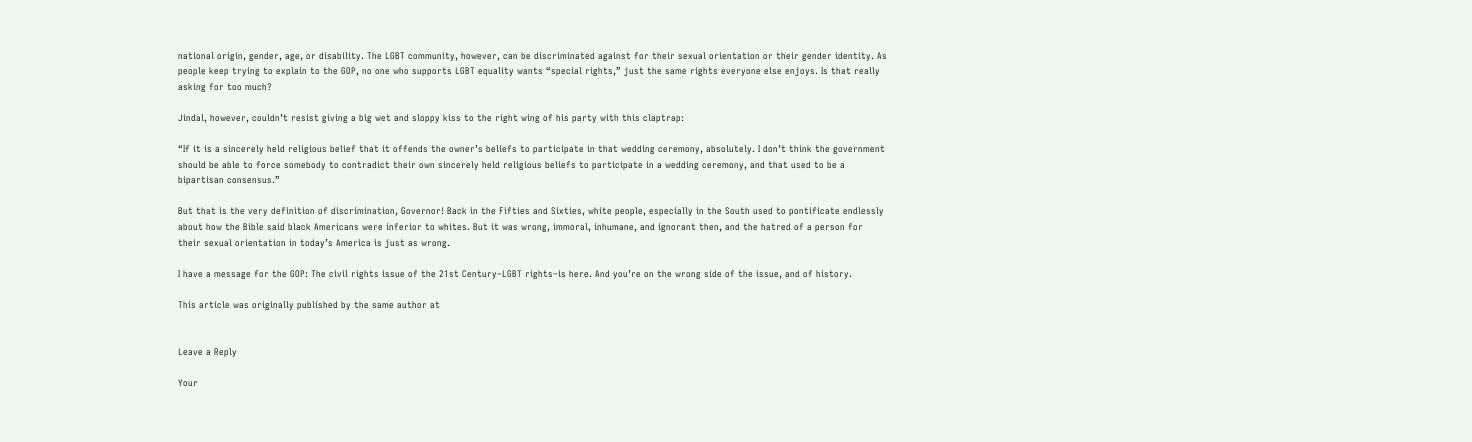national origin, gender, age, or disability. The LGBT community, however, can be discriminated against for their sexual orientation or their gender identity. As people keep trying to explain to the GOP, no one who supports LGBT equality wants “special rights,” just the same rights everyone else enjoys. Is that really asking for too much?

Jindal, however, couldn’t resist giving a big wet and sloppy kiss to the right wing of his party with this claptrap:

“If it is a sincerely held religious belief that it offends the owner’s beliefs to participate in that wedding ceremony, absolutely. I don’t think the government should be able to force somebody to contradict their own sincerely held religious beliefs to participate in a wedding ceremony, and that used to be a bipartisan consensus.”

But that is the very definition of discrimination, Governor! Back in the Fifties and Sixties, white people, especially in the South used to pontificate endlessly about how the Bible said black Americans were inferior to whites. But it was wrong, immoral, inhumane, and ignorant then, and the hatred of a person for their sexual orientation in today’s America is just as wrong.

I have a message for the GOP: The civil rights issue of the 21st Century–LGBT rights–is here. And you’re on the wrong side of the issue, and of history.

This article was originally published by the same author at


Leave a Reply

Your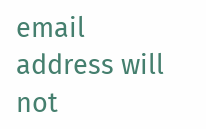email address will not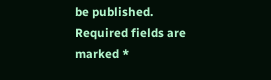be published. Required fields are marked *